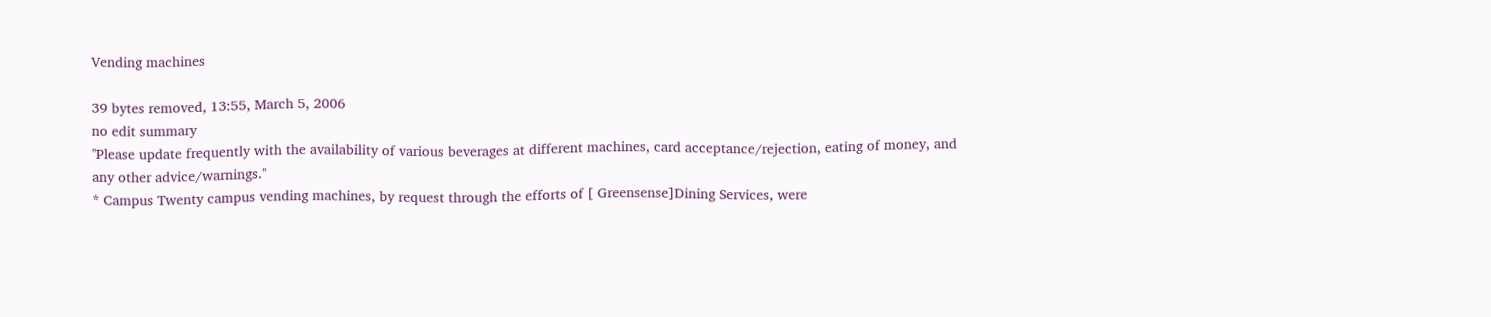Vending machines

39 bytes removed, 13:55, March 5, 2006
no edit summary
''Please update frequently with the availability of various beverages at different machines, card acceptance/rejection, eating of money, and any other advice/warnings.''
* Campus Twenty campus vending machines, by request through the efforts of [ Greensense]Dining Services, were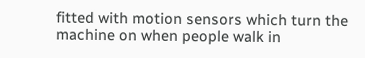fitted with motion sensors which turn the machine on when people walk in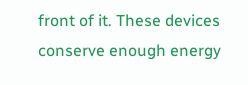front of it. These devices conserve enough energy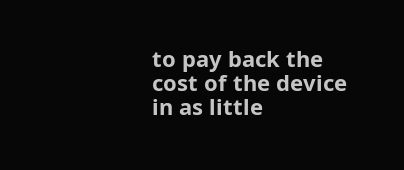to pay back the cost of the device in as little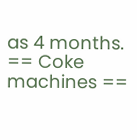as 4 months.
== Coke machines ==